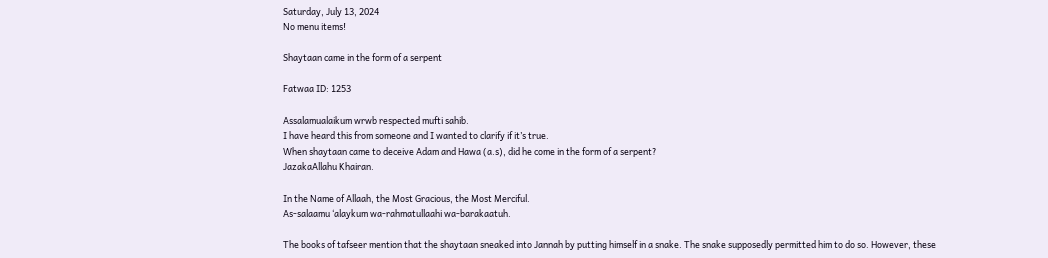Saturday, July 13, 2024
No menu items!

Shaytaan came in the form of a serpent

Fatwaa ID: 1253

Assalamualaikum wrwb respected mufti sahib.
I have heard this from someone and I wanted to clarify if it’s true.
When shaytaan came to deceive Adam and Hawa (a.s), did he come in the form of a serpent?
JazakaAllahu Khairan.

In the Name of Allaah, the Most Gracious, the Most Merciful.
As-salaamu ‘alaykum wa-rahmatullaahi wa-barakaatuh.

The books of tafseer mention that the shaytaan sneaked into Jannah by putting himself in a snake. The snake supposedly permitted him to do so. However, these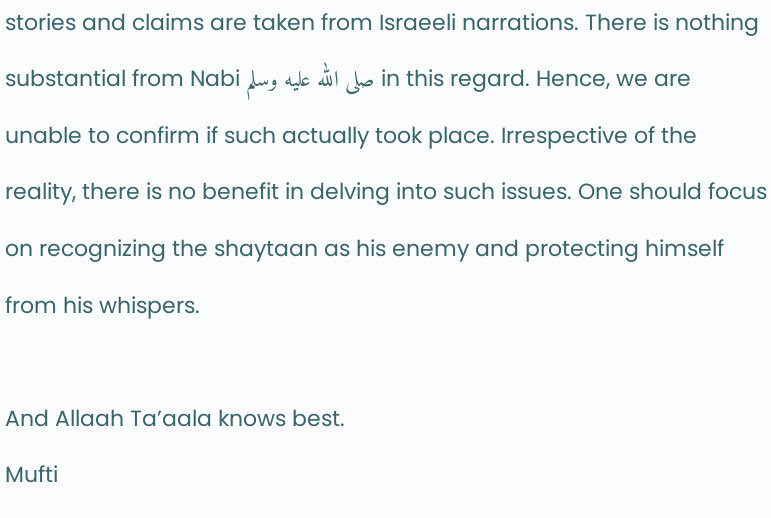stories and claims are taken from Israeeli narrations. There is nothing substantial from Nabi صلى الله عليه وسلم in this regard. Hence, we are unable to confirm if such actually took place. Irrespective of the reality, there is no benefit in delving into such issues. One should focus on recognizing the shaytaan as his enemy and protecting himself from his whispers.

And Allaah Ta’aala knows best.
Mufti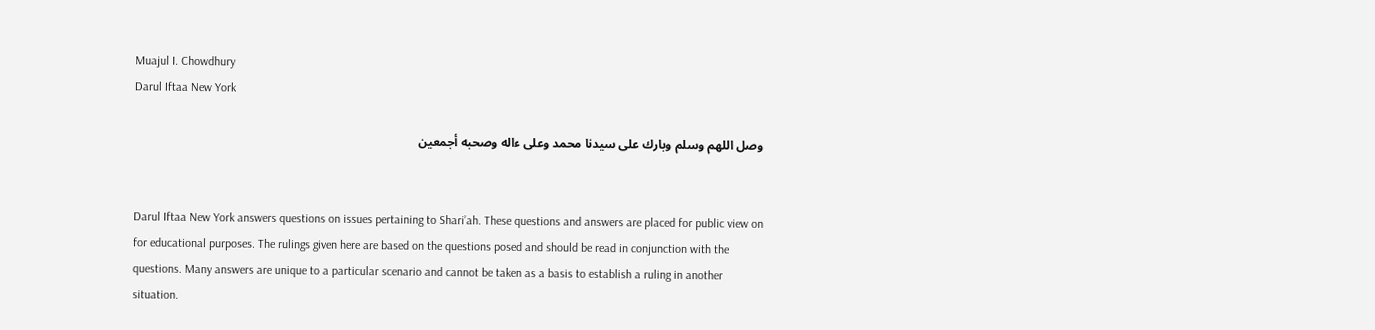Muajul I. Chowdhury
Darul Iftaa New York

وصل اللهم وسلم وبارك على سيدنا محمد وعلى ءاله وصحبه أجمعين


Darul Iftaa New York answers questions on issues pertaining to Shari’ah. These questions and answers are placed for public view on for educational purposes. The rulings given here are based on the questions posed and should be read in conjunction with the questions. Many answers are unique to a particular scenario and cannot be taken as a basis to establish a ruling in another situation.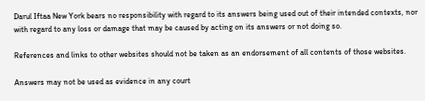Darul Iftaa New York bears no responsibility with regard to its answers being used out of their intended contexts, nor with regard to any loss or damage that may be caused by acting on its answers or not doing so.

References and links to other websites should not be taken as an endorsement of all contents of those websites.

Answers may not be used as evidence in any court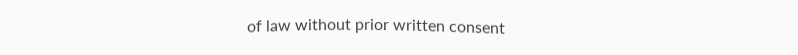of law without prior written consent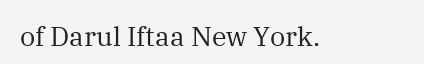of Darul Iftaa New York.